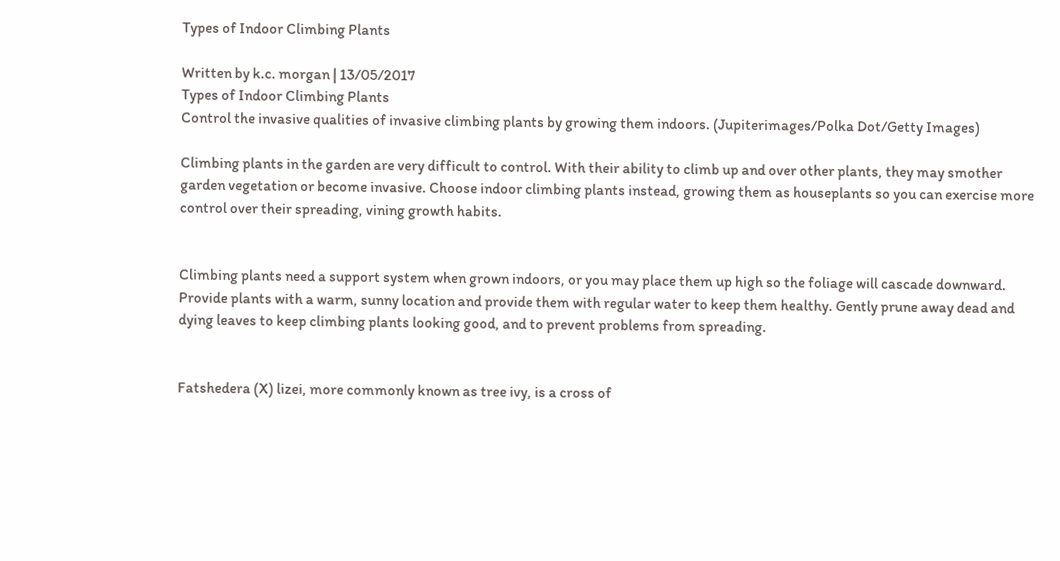Types of Indoor Climbing Plants

Written by k.c. morgan | 13/05/2017
Types of Indoor Climbing Plants
Control the invasive qualities of invasive climbing plants by growing them indoors. (Jupiterimages/Polka Dot/Getty Images)

Climbing plants in the garden are very difficult to control. With their ability to climb up and over other plants, they may smother garden vegetation or become invasive. Choose indoor climbing plants instead, growing them as houseplants so you can exercise more control over their spreading, vining growth habits.


Climbing plants need a support system when grown indoors, or you may place them up high so the foliage will cascade downward. Provide plants with a warm, sunny location and provide them with regular water to keep them healthy. Gently prune away dead and dying leaves to keep climbing plants looking good, and to prevent problems from spreading.


Fatshedera (X) lizei, more commonly known as tree ivy, is a cross of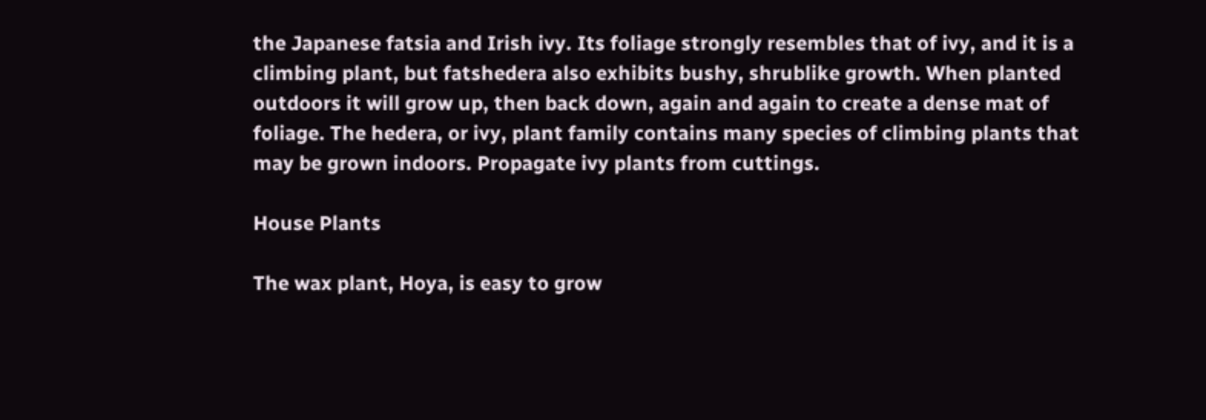the Japanese fatsia and Irish ivy. Its foliage strongly resembles that of ivy, and it is a climbing plant, but fatshedera also exhibits bushy, shrublike growth. When planted outdoors it will grow up, then back down, again and again to create a dense mat of foliage. The hedera, or ivy, plant family contains many species of climbing plants that may be grown indoors. Propagate ivy plants from cuttings.

House Plants

The wax plant, Hoya, is easy to grow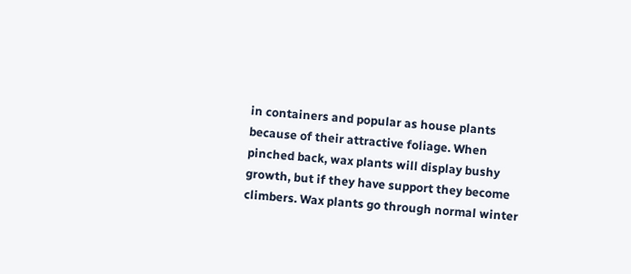in containers and popular as house plants because of their attractive foliage. When pinched back, wax plants will display bushy growth, but if they have support they become climbers. Wax plants go through normal winter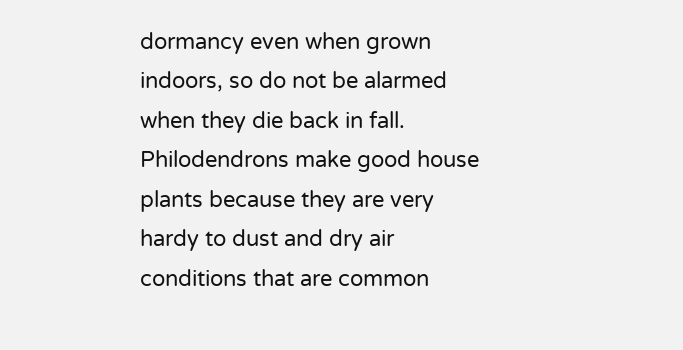dormancy even when grown indoors, so do not be alarmed when they die back in fall. Philodendrons make good house plants because they are very hardy to dust and dry air conditions that are common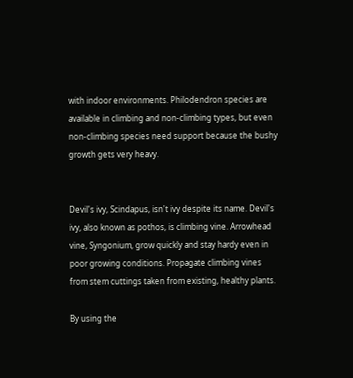with indoor environments. Philodendron species are available in climbing and non-climbing types, but even non-climbing species need support because the bushy growth gets very heavy.


Devil's ivy, Scindapus, isn't ivy despite its name. Devil's ivy, also known as pothos, is climbing vine. Arrowhead vine, Syngonium, grow quickly and stay hardy even in poor growing conditions. Propagate climbing vines from stem cuttings taken from existing, healthy plants.

By using the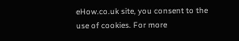eHow.co.uk site, you consent to the use of cookies. For more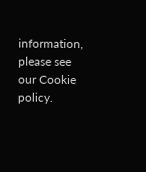information, please see our Cookie policy.